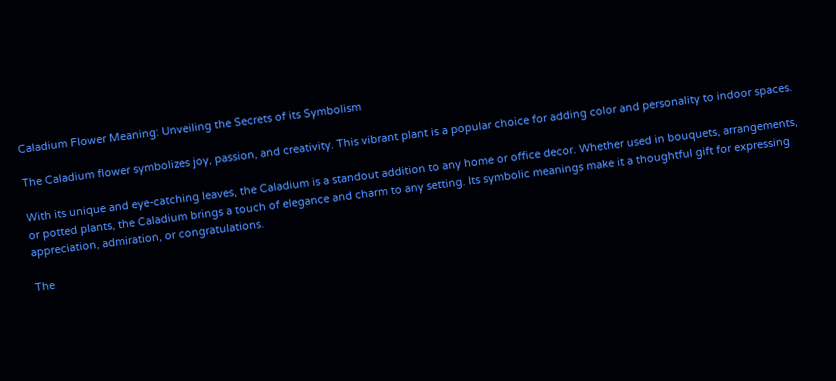Caladium Flower Meaning: Unveiling the Secrets of its Symbolism

The Caladium flower symbolizes joy, passion, and creativity. This vibrant plant is a popular choice for adding color and personality to indoor spaces.

With its unique and eye-catching leaves, the Caladium is a standout addition to any home or office decor. Whether used in bouquets, arrangements, or potted plants, the Caladium brings a touch of elegance and charm to any setting. Its symbolic meanings make it a thoughtful gift for expressing appreciation, admiration, or congratulations.

The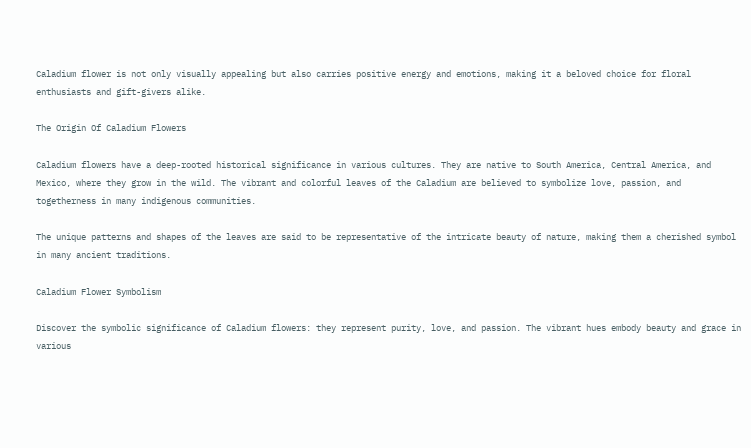Caladium flower is not only visually appealing but also carries positive energy and emotions, making it a beloved choice for floral enthusiasts and gift-givers alike.

The Origin Of Caladium Flowers

Caladium flowers have a deep-rooted historical significance in various cultures. They are native to South America, Central America, and Mexico, where they grow in the wild. The vibrant and colorful leaves of the Caladium are believed to symbolize love, passion, and togetherness in many indigenous communities.

The unique patterns and shapes of the leaves are said to be representative of the intricate beauty of nature, making them a cherished symbol in many ancient traditions.

Caladium Flower Symbolism

Discover the symbolic significance of Caladium flowers: they represent purity, love, and passion. The vibrant hues embody beauty and grace in various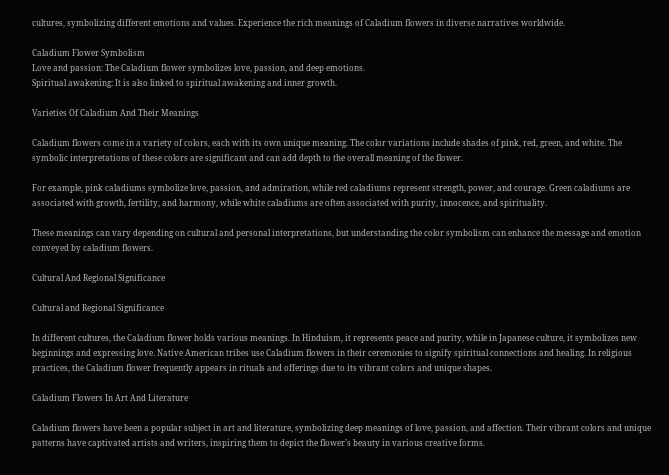cultures, symbolizing different emotions and values. Experience the rich meanings of Caladium flowers in diverse narratives worldwide.

Caladium Flower Symbolism
Love and passion: The Caladium flower symbolizes love, passion, and deep emotions.
Spiritual awakening: It is also linked to spiritual awakening and inner growth.

Varieties Of Caladium And Their Meanings

Caladium flowers come in a variety of colors, each with its own unique meaning. The color variations include shades of pink, red, green, and white. The symbolic interpretations of these colors are significant and can add depth to the overall meaning of the flower.

For example, pink caladiums symbolize love, passion, and admiration, while red caladiums represent strength, power, and courage. Green caladiums are associated with growth, fertility, and harmony, while white caladiums are often associated with purity, innocence, and spirituality.

These meanings can vary depending on cultural and personal interpretations, but understanding the color symbolism can enhance the message and emotion conveyed by caladium flowers.

Cultural And Regional Significance

Cultural and Regional Significance

In different cultures, the Caladium flower holds various meanings. In Hinduism, it represents peace and purity, while in Japanese culture, it symbolizes new beginnings and expressing love. Native American tribes use Caladium flowers in their ceremonies to signify spiritual connections and healing. In religious practices, the Caladium flower frequently appears in rituals and offerings due to its vibrant colors and unique shapes.

Caladium Flowers In Art And Literature

Caladium flowers have been a popular subject in art and literature, symbolizing deep meanings of love, passion, and affection. Their vibrant colors and unique patterns have captivated artists and writers, inspiring them to depict the flower’s beauty in various creative forms.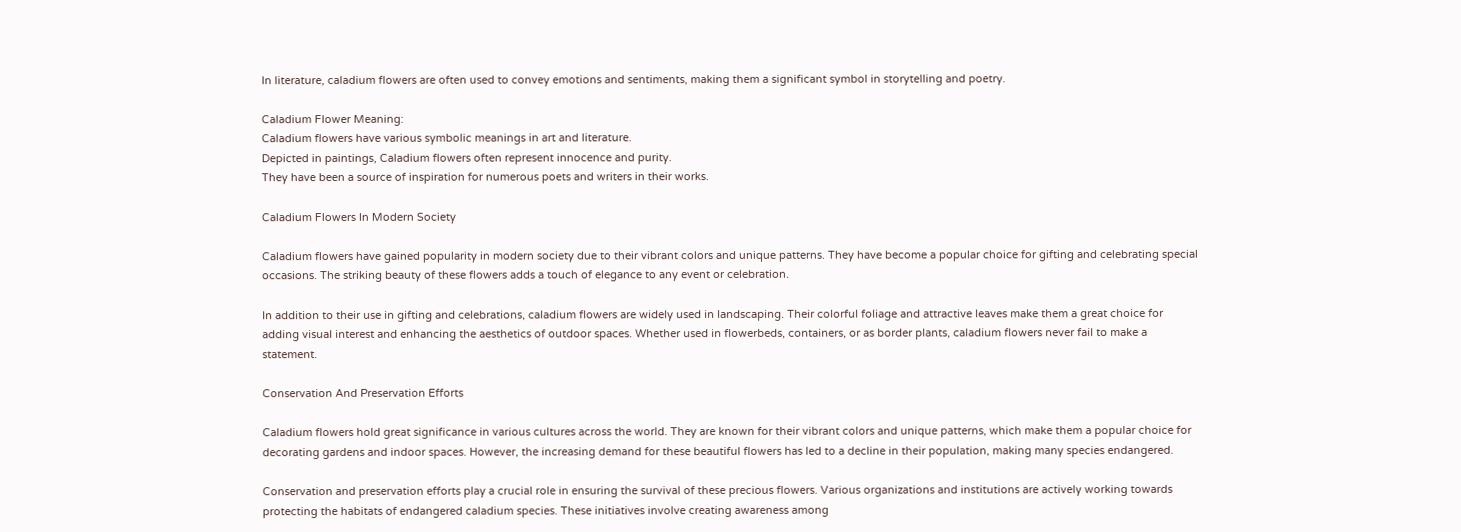In literature, caladium flowers are often used to convey emotions and sentiments, making them a significant symbol in storytelling and poetry.

Caladium Flower Meaning:
Caladium flowers have various symbolic meanings in art and literature.
Depicted in paintings, Caladium flowers often represent innocence and purity.
They have been a source of inspiration for numerous poets and writers in their works.

Caladium Flowers In Modern Society

Caladium flowers have gained popularity in modern society due to their vibrant colors and unique patterns. They have become a popular choice for gifting and celebrating special occasions. The striking beauty of these flowers adds a touch of elegance to any event or celebration.

In addition to their use in gifting and celebrations, caladium flowers are widely used in landscaping. Their colorful foliage and attractive leaves make them a great choice for adding visual interest and enhancing the aesthetics of outdoor spaces. Whether used in flowerbeds, containers, or as border plants, caladium flowers never fail to make a statement.

Conservation And Preservation Efforts

Caladium flowers hold great significance in various cultures across the world. They are known for their vibrant colors and unique patterns, which make them a popular choice for decorating gardens and indoor spaces. However, the increasing demand for these beautiful flowers has led to a decline in their population, making many species endangered.

Conservation and preservation efforts play a crucial role in ensuring the survival of these precious flowers. Various organizations and institutions are actively working towards protecting the habitats of endangered caladium species. These initiatives involve creating awareness among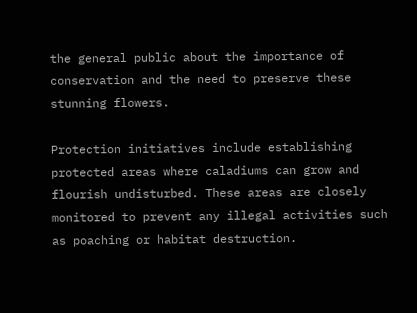the general public about the importance of conservation and the need to preserve these stunning flowers.

Protection initiatives include establishing protected areas where caladiums can grow and flourish undisturbed. These areas are closely monitored to prevent any illegal activities such as poaching or habitat destruction.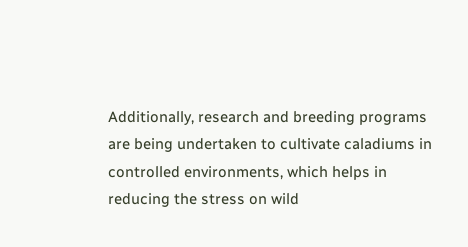Additionally, research and breeding programs are being undertaken to cultivate caladiums in controlled environments, which helps in reducing the stress on wild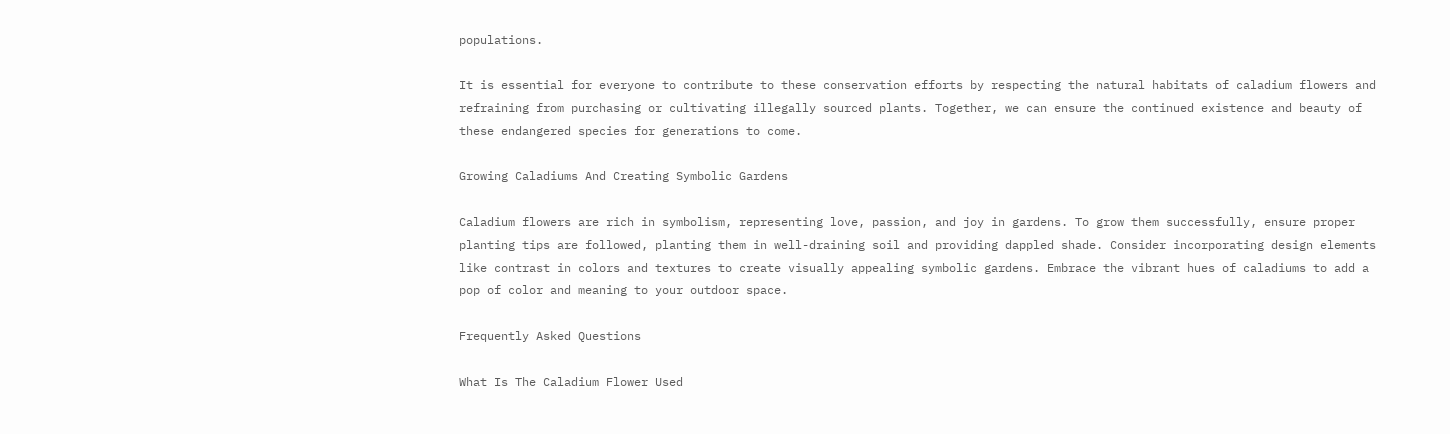populations.

It is essential for everyone to contribute to these conservation efforts by respecting the natural habitats of caladium flowers and refraining from purchasing or cultivating illegally sourced plants. Together, we can ensure the continued existence and beauty of these endangered species for generations to come.

Growing Caladiums And Creating Symbolic Gardens

Caladium flowers are rich in symbolism, representing love, passion, and joy in gardens. To grow them successfully, ensure proper planting tips are followed, planting them in well-draining soil and providing dappled shade. Consider incorporating design elements like contrast in colors and textures to create visually appealing symbolic gardens. Embrace the vibrant hues of caladiums to add a pop of color and meaning to your outdoor space.

Frequently Asked Questions

What Is The Caladium Flower Used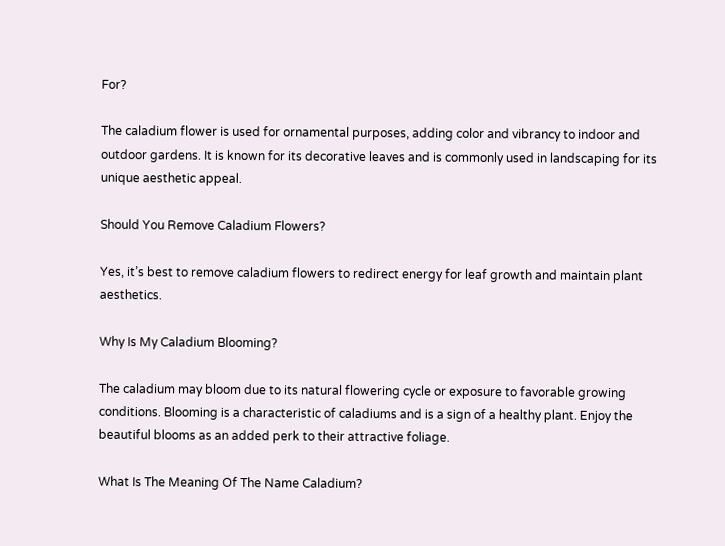For?

The caladium flower is used for ornamental purposes, adding color and vibrancy to indoor and outdoor gardens. It is known for its decorative leaves and is commonly used in landscaping for its unique aesthetic appeal.

Should You Remove Caladium Flowers?

Yes, it’s best to remove caladium flowers to redirect energy for leaf growth and maintain plant aesthetics.

Why Is My Caladium Blooming?

The caladium may bloom due to its natural flowering cycle or exposure to favorable growing conditions. Blooming is a characteristic of caladiums and is a sign of a healthy plant. Enjoy the beautiful blooms as an added perk to their attractive foliage.

What Is The Meaning Of The Name Caladium?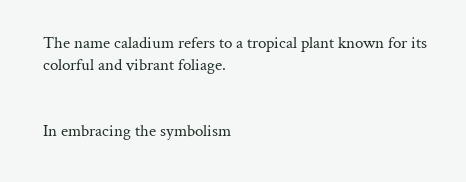The name caladium refers to a tropical plant known for its colorful and vibrant foliage.


In embracing the symbolism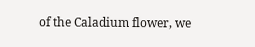of the Caladium flower, we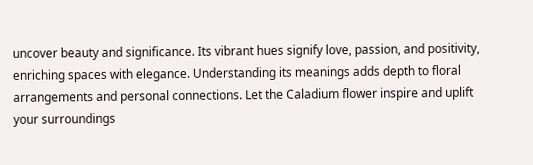uncover beauty and significance. Its vibrant hues signify love, passion, and positivity, enriching spaces with elegance. Understanding its meanings adds depth to floral arrangements and personal connections. Let the Caladium flower inspire and uplift your surroundings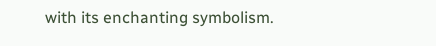with its enchanting symbolism.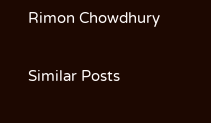Rimon Chowdhury

Similar Posts